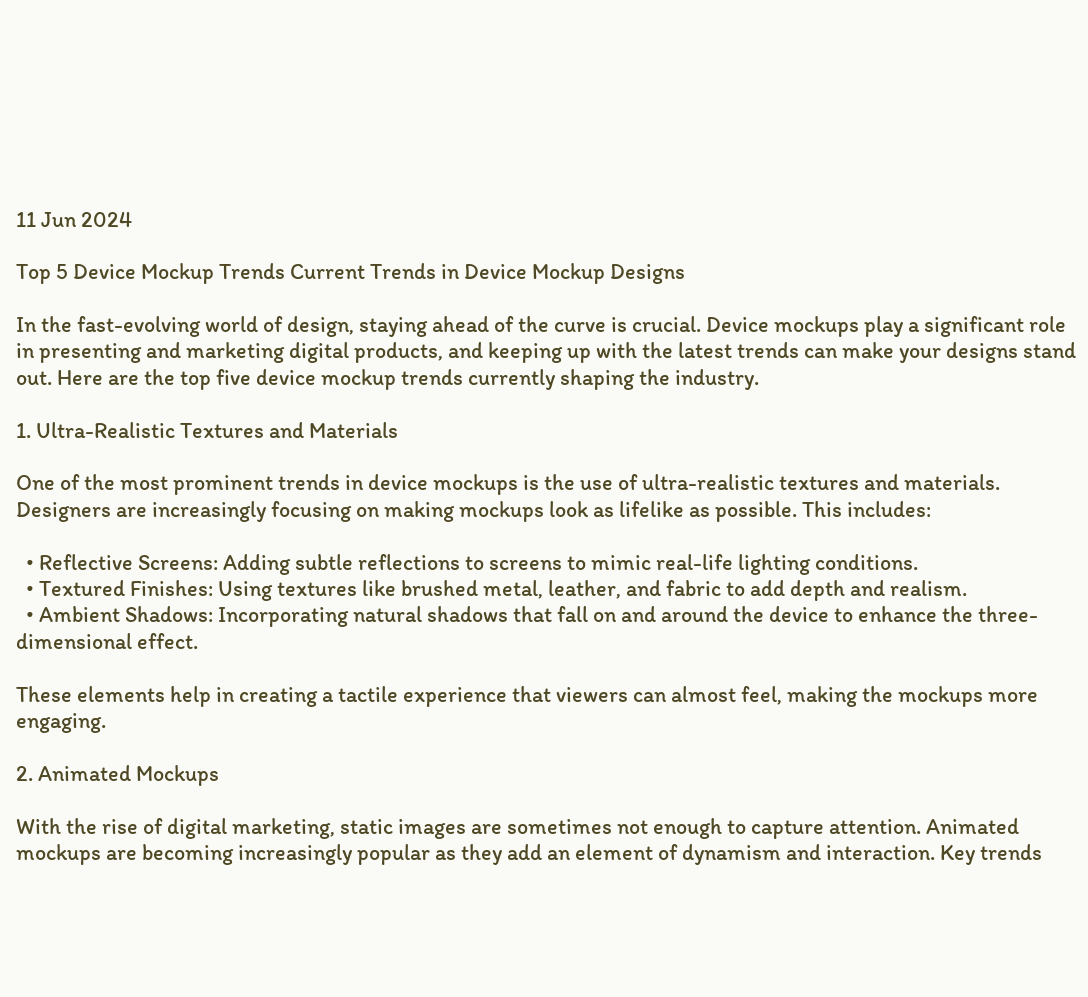11 Jun 2024

Top 5 Device Mockup Trends Current Trends in Device Mockup Designs

In the fast-evolving world of design, staying ahead of the curve is crucial. Device mockups play a significant role in presenting and marketing digital products, and keeping up with the latest trends can make your designs stand out. Here are the top five device mockup trends currently shaping the industry.

1. Ultra-Realistic Textures and Materials

One of the most prominent trends in device mockups is the use of ultra-realistic textures and materials. Designers are increasingly focusing on making mockups look as lifelike as possible. This includes:

  • Reflective Screens: Adding subtle reflections to screens to mimic real-life lighting conditions.
  • Textured Finishes: Using textures like brushed metal, leather, and fabric to add depth and realism.
  • Ambient Shadows: Incorporating natural shadows that fall on and around the device to enhance the three-dimensional effect.

These elements help in creating a tactile experience that viewers can almost feel, making the mockups more engaging.

2. Animated Mockups

With the rise of digital marketing, static images are sometimes not enough to capture attention. Animated mockups are becoming increasingly popular as they add an element of dynamism and interaction. Key trends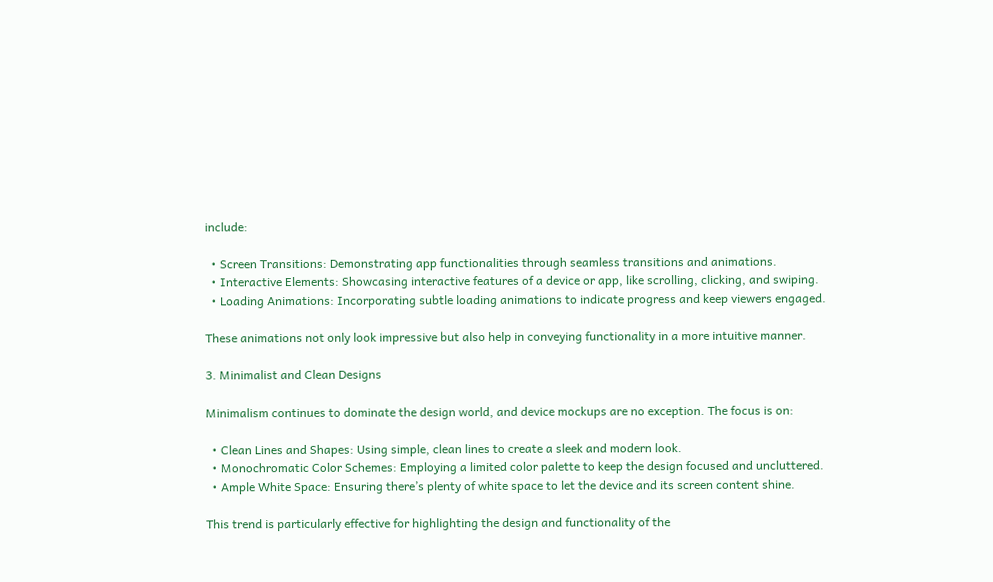include:

  • Screen Transitions: Demonstrating app functionalities through seamless transitions and animations.
  • Interactive Elements: Showcasing interactive features of a device or app, like scrolling, clicking, and swiping.
  • Loading Animations: Incorporating subtle loading animations to indicate progress and keep viewers engaged.

These animations not only look impressive but also help in conveying functionality in a more intuitive manner.

3. Minimalist and Clean Designs

Minimalism continues to dominate the design world, and device mockups are no exception. The focus is on:

  • Clean Lines and Shapes: Using simple, clean lines to create a sleek and modern look.
  • Monochromatic Color Schemes: Employing a limited color palette to keep the design focused and uncluttered.
  • Ample White Space: Ensuring there’s plenty of white space to let the device and its screen content shine.

This trend is particularly effective for highlighting the design and functionality of the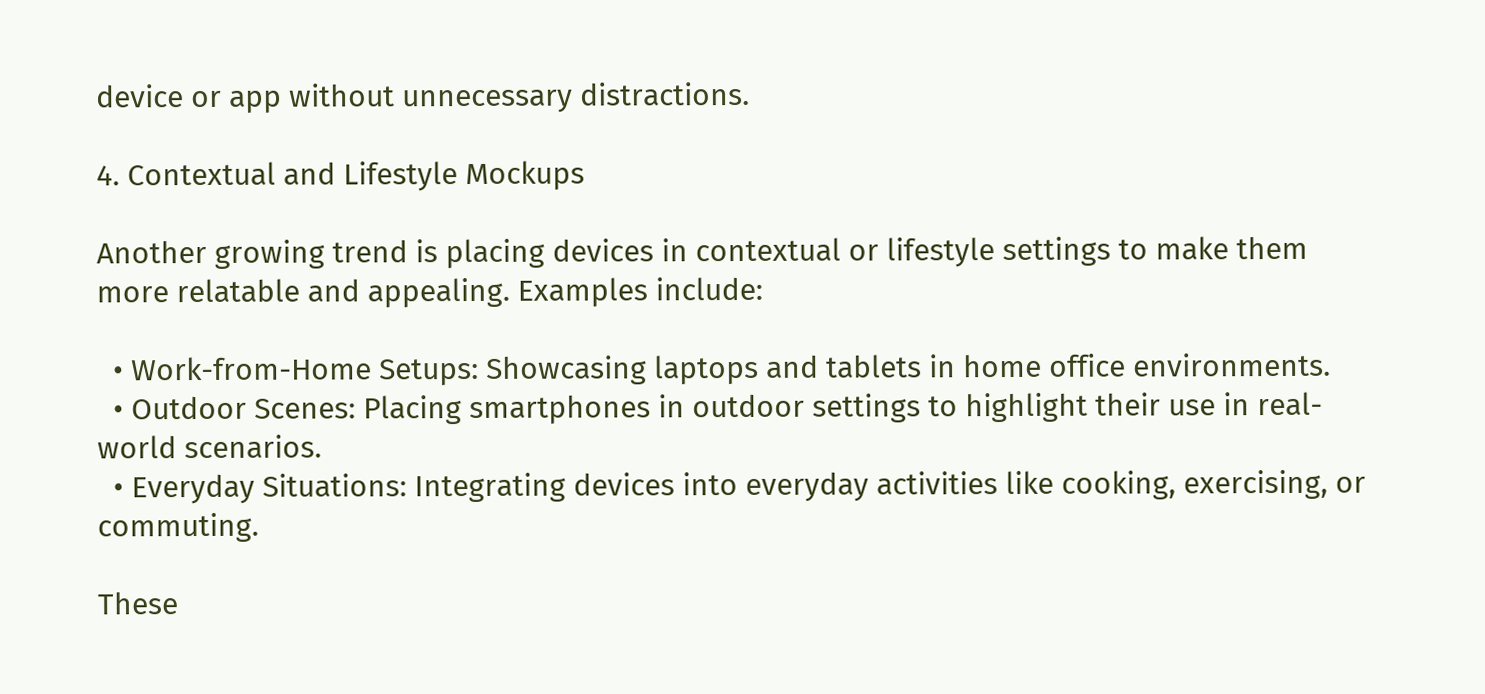device or app without unnecessary distractions.

4. Contextual and Lifestyle Mockups

Another growing trend is placing devices in contextual or lifestyle settings to make them more relatable and appealing. Examples include:

  • Work-from-Home Setups: Showcasing laptops and tablets in home office environments.
  • Outdoor Scenes: Placing smartphones in outdoor settings to highlight their use in real-world scenarios.
  • Everyday Situations: Integrating devices into everyday activities like cooking, exercising, or commuting.

These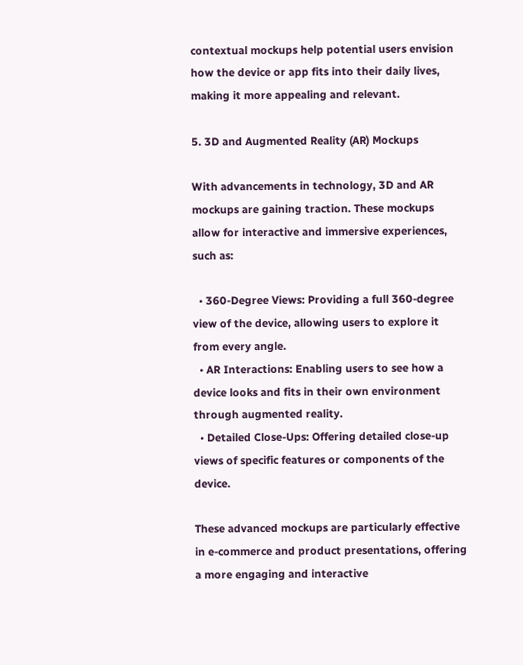contextual mockups help potential users envision how the device or app fits into their daily lives, making it more appealing and relevant.

5. 3D and Augmented Reality (AR) Mockups

With advancements in technology, 3D and AR mockups are gaining traction. These mockups allow for interactive and immersive experiences, such as:

  • 360-Degree Views: Providing a full 360-degree view of the device, allowing users to explore it from every angle.
  • AR Interactions: Enabling users to see how a device looks and fits in their own environment through augmented reality.
  • Detailed Close-Ups: Offering detailed close-up views of specific features or components of the device.

These advanced mockups are particularly effective in e-commerce and product presentations, offering a more engaging and interactive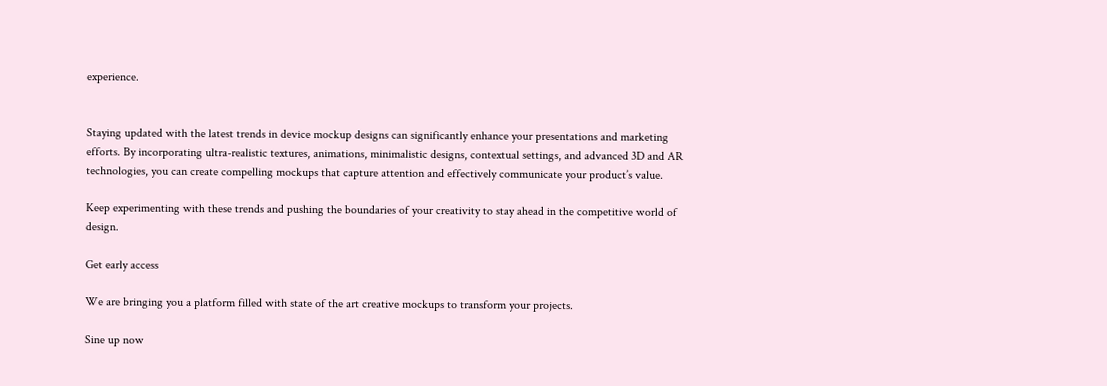experience.


Staying updated with the latest trends in device mockup designs can significantly enhance your presentations and marketing efforts. By incorporating ultra-realistic textures, animations, minimalistic designs, contextual settings, and advanced 3D and AR technologies, you can create compelling mockups that capture attention and effectively communicate your product’s value.

Keep experimenting with these trends and pushing the boundaries of your creativity to stay ahead in the competitive world of design.

Get early access

We are bringing you a platform filled with state of the art creative mockups to transform your projects.

Sine up now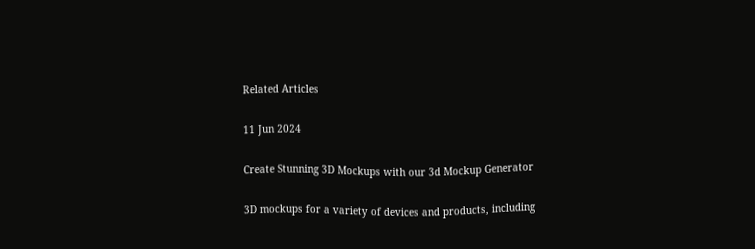Related Articles

11 Jun 2024

Create Stunning 3D Mockups with our 3d Mockup Generator

3D mockups for a variety of devices and products, including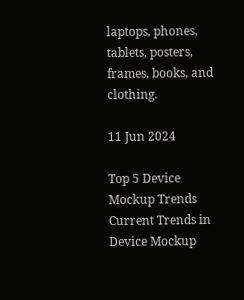laptops, phones, tablets, posters, frames, books, and clothing.

11 Jun 2024

Top 5 Device Mockup Trends Current Trends in Device Mockup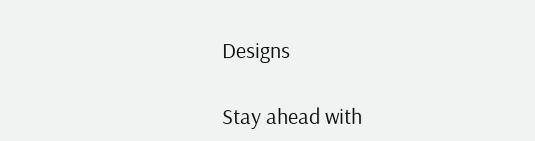Designs

Stay ahead with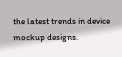the latest trends in device mockup designs.